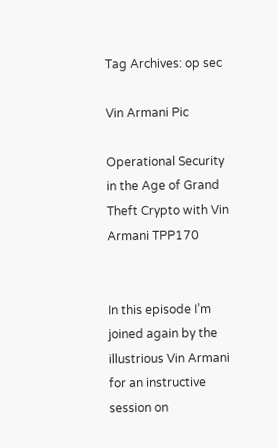Tag Archives: op sec

Vin Armani Pic

Operational Security in the Age of Grand Theft Crypto with Vin Armani TPP170


In this episode I’m joined again by the illustrious Vin Armani for an instructive session on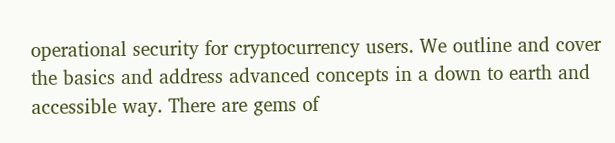operational security for cryptocurrency users. We outline and cover the basics and address advanced concepts in a down to earth and accessible way. There are gems of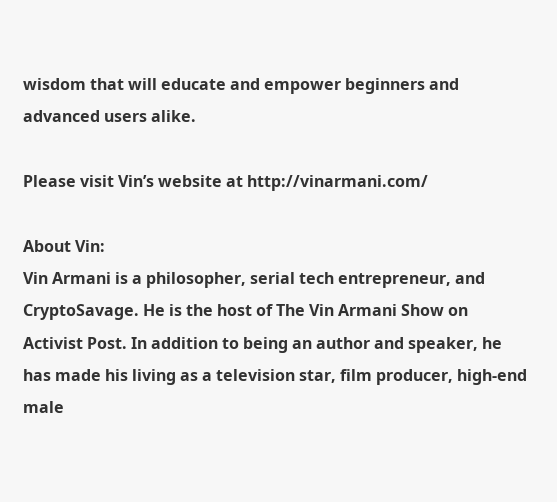wisdom that will educate and empower beginners and advanced users alike.

Please visit Vin’s website at http://vinarmani.com/

About Vin:
Vin Armani is a philosopher, serial tech entrepreneur, and CryptoSavage. He is the host of The Vin Armani Show on Activist Post. In addition to being an author and speaker, he has made his living as a television star, film producer, high-end male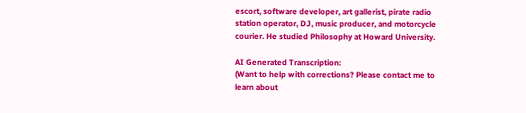escort, software developer, art gallerist, pirate radio station operator, DJ, music producer, and motorcycle courier. He studied Philosophy at Howard University.

AI Generated Transcription:
(Want to help with corrections? Please contact me to learn about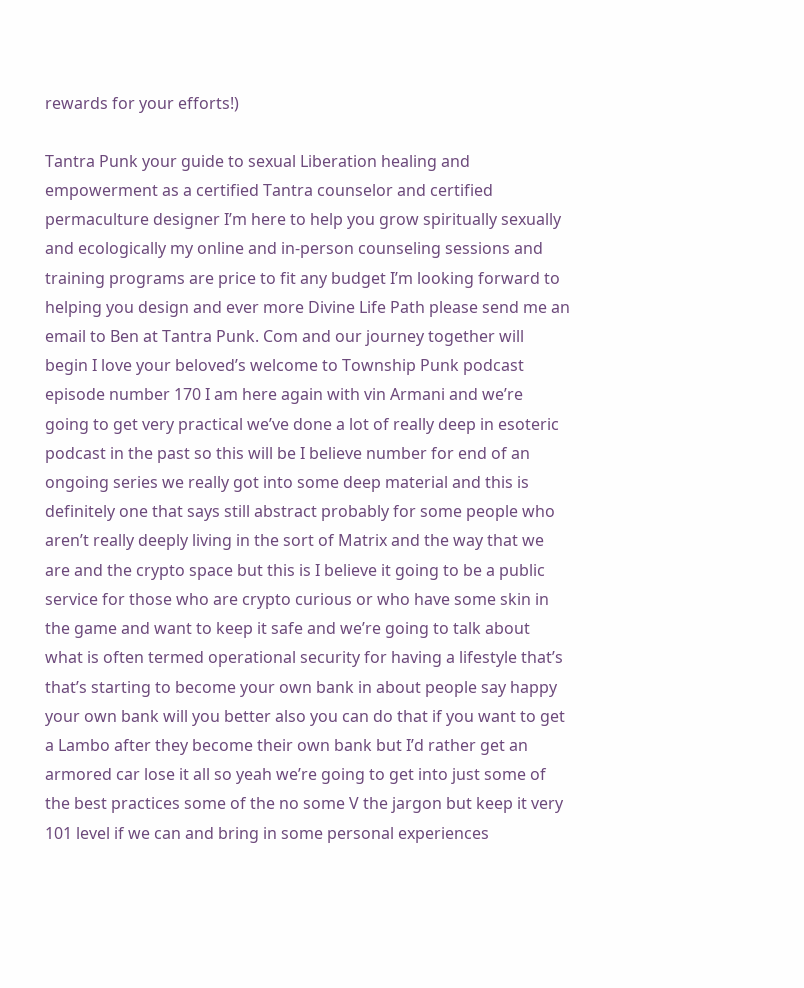rewards for your efforts!)

Tantra Punk your guide to sexual Liberation healing and empowerment as a certified Tantra counselor and certified permaculture designer I’m here to help you grow spiritually sexually and ecologically my online and in-person counseling sessions and training programs are price to fit any budget I’m looking forward to helping you design and ever more Divine Life Path please send me an email to Ben at Tantra Punk. Com and our journey together will begin I love your beloved’s welcome to Township Punk podcast episode number 170 I am here again with vin Armani and we’re going to get very practical we’ve done a lot of really deep in esoteric podcast in the past so this will be I believe number for end of an ongoing series we really got into some deep material and this is definitely one that says still abstract probably for some people who aren’t really deeply living in the sort of Matrix and the way that we are and the crypto space but this is I believe it going to be a public service for those who are crypto curious or who have some skin in the game and want to keep it safe and we’re going to talk about what is often termed operational security for having a lifestyle that’s that’s starting to become your own bank in about people say happy your own bank will you better also you can do that if you want to get a Lambo after they become their own bank but I’d rather get an armored car lose it all so yeah we’re going to get into just some of the best practices some of the no some V the jargon but keep it very 101 level if we can and bring in some personal experiences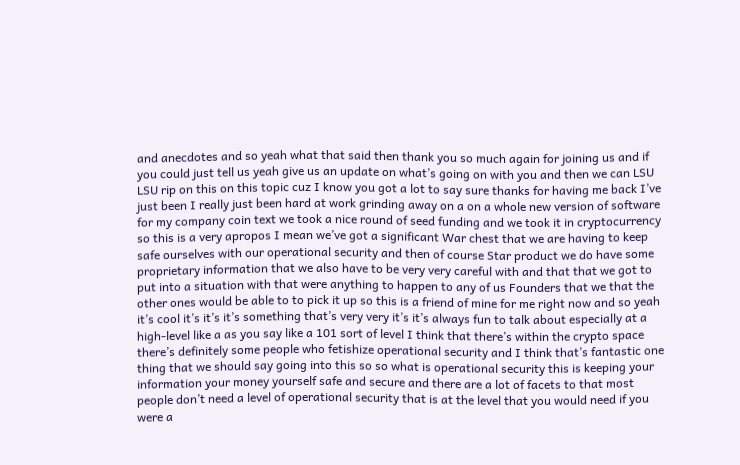and anecdotes and so yeah what that said then thank you so much again for joining us and if you could just tell us yeah give us an update on what’s going on with you and then we can LSU LSU rip on this on this topic cuz I know you got a lot to say sure thanks for having me back I’ve just been I really just been hard at work grinding away on a on a whole new version of software for my company coin text we took a nice round of seed funding and we took it in cryptocurrency so this is a very apropos I mean we’ve got a significant War chest that we are having to keep safe ourselves with our operational security and then of course Star product we do have some proprietary information that we also have to be very very careful with and that that we got to put into a situation with that were anything to happen to any of us Founders that we that the other ones would be able to to pick it up so this is a friend of mine for me right now and so yeah it’s cool it’s it’s it’s something that’s very very it’s it’s always fun to talk about especially at a high-level like a as you say like a 101 sort of level I think that there’s within the crypto space there’s definitely some people who fetishize operational security and I think that’s fantastic one thing that we should say going into this so so what is operational security this is keeping your information your money yourself safe and secure and there are a lot of facets to that most people don’t need a level of operational security that is at the level that you would need if you were a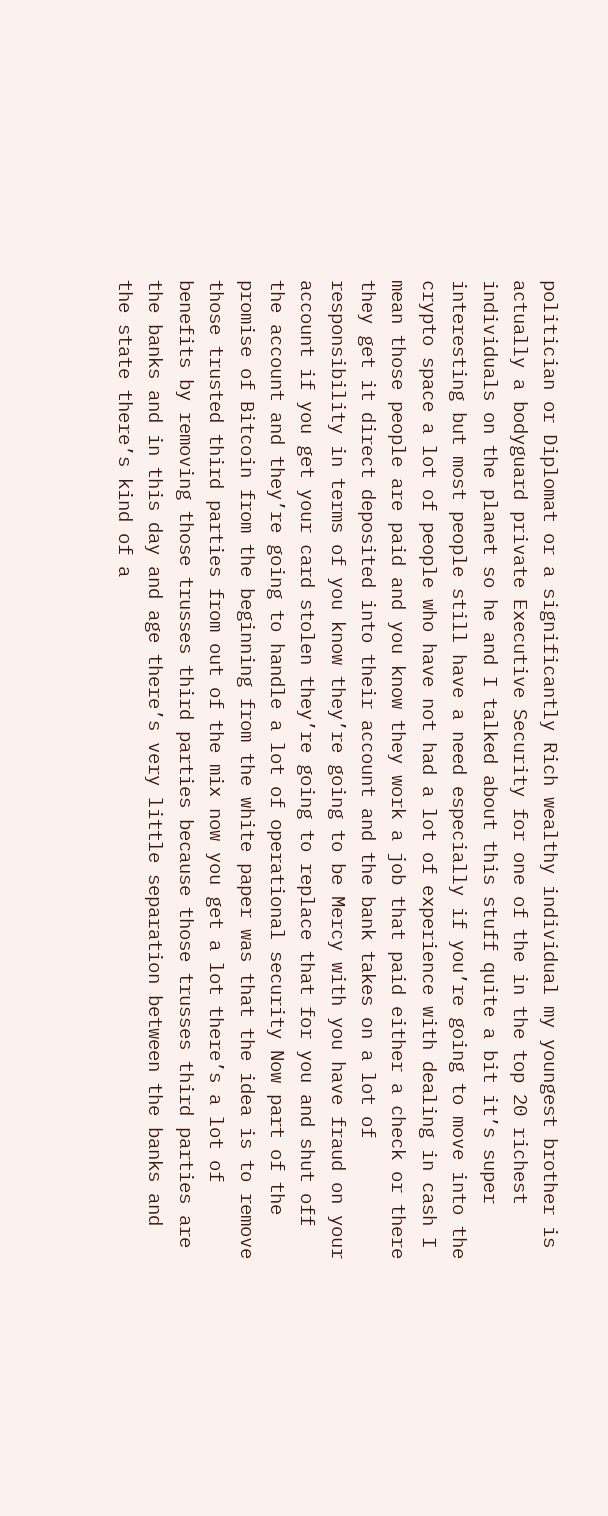politician or Diplomat or a significantly Rich wealthy individual my youngest brother is actually a bodyguard private Executive Security for one of the in the top 20 richest individuals on the planet so he and I talked about this stuff quite a bit it’s super interesting but most people still have a need especially if you’re going to move into the crypto space a lot of people who have not had a lot of experience with dealing in cash I mean those people are paid and you know they work a job that paid either a check or there they get it direct deposited into their account and the bank takes on a lot of responsibility in terms of you know they’re going to be Mercy with you have fraud on your account if you get your card stolen they’re going to replace that for you and shut off the account and they’re going to handle a lot of operational security Now part of the promise of Bitcoin from the beginning from the white paper was that the idea is to remove those trusted third parties from out of the mix now you get a lot there’s a lot of benefits by removing those trusses third parties because those trusses third parties are the banks and in this day and age there’s very little separation between the banks and the state there’s kind of a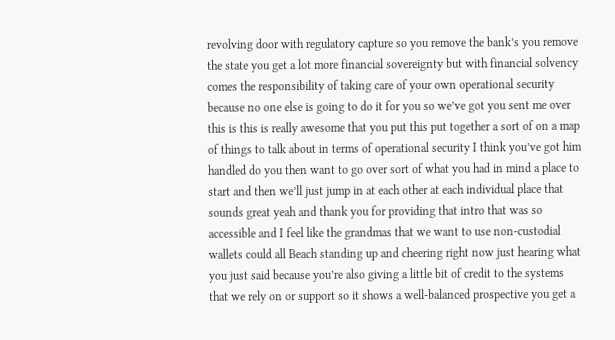revolving door with regulatory capture so you remove the bank’s you remove the state you get a lot more financial sovereignty but with financial solvency comes the responsibility of taking care of your own operational security because no one else is going to do it for you so we’ve got you sent me over this is this is really awesome that you put this put together a sort of on a map of things to talk about in terms of operational security I think you’ve got him handled do you then want to go over sort of what you had in mind a place to start and then we’ll just jump in at each other at each individual place that sounds great yeah and thank you for providing that intro that was so accessible and I feel like the grandmas that we want to use non-custodial wallets could all Beach standing up and cheering right now just hearing what you just said because you’re also giving a little bit of credit to the systems that we rely on or support so it shows a well-balanced prospective you get a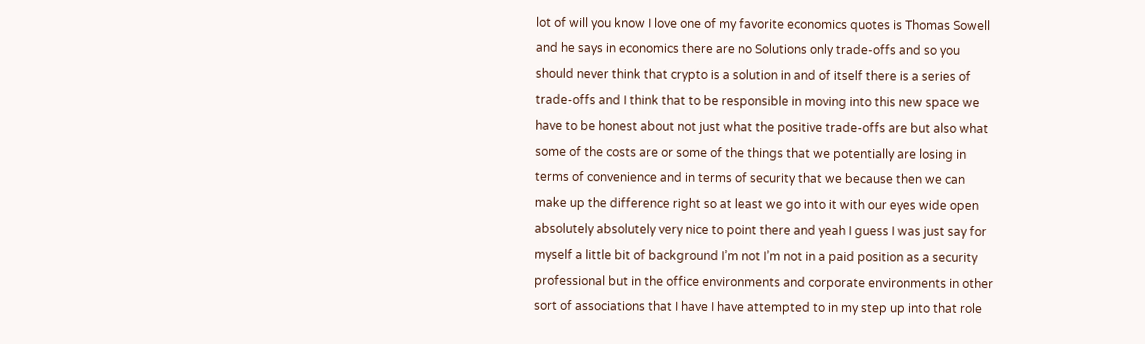lot of will you know I love one of my favorite economics quotes is Thomas Sowell and he says in economics there are no Solutions only trade-offs and so you should never think that crypto is a solution in and of itself there is a series of trade-offs and I think that to be responsible in moving into this new space we have to be honest about not just what the positive trade-offs are but also what some of the costs are or some of the things that we potentially are losing in terms of convenience and in terms of security that we because then we can make up the difference right so at least we go into it with our eyes wide open absolutely absolutely very nice to point there and yeah I guess I was just say for myself a little bit of background I’m not I’m not in a paid position as a security professional but in the office environments and corporate environments in other sort of associations that I have I have attempted to in my step up into that role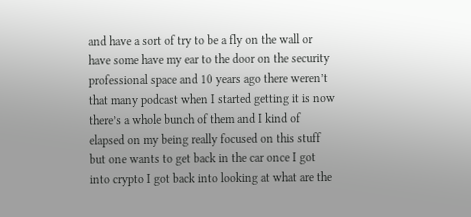and have a sort of try to be a fly on the wall or have some have my ear to the door on the security professional space and 10 years ago there weren’t that many podcast when I started getting it is now there’s a whole bunch of them and I kind of elapsed on my being really focused on this stuff but one wants to get back in the car once I got into crypto I got back into looking at what are the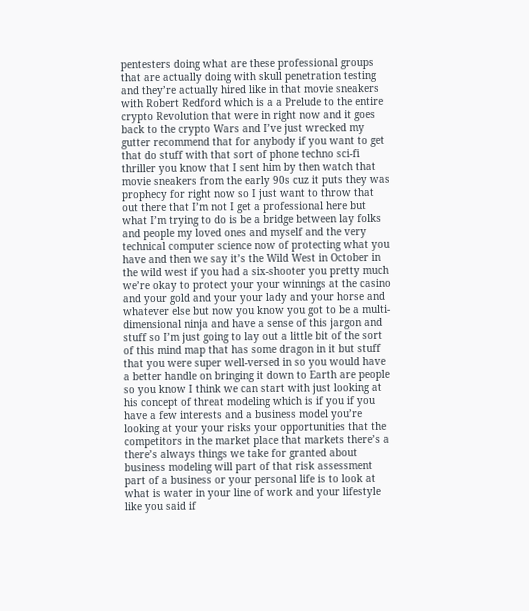pentesters doing what are these professional groups that are actually doing with skull penetration testing and they’re actually hired like in that movie sneakers with Robert Redford which is a a Prelude to the entire crypto Revolution that were in right now and it goes back to the crypto Wars and I’ve just wrecked my gutter recommend that for anybody if you want to get that do stuff with that sort of phone techno sci-fi thriller you know that I sent him by then watch that movie sneakers from the early 90s cuz it puts they was prophecy for right now so I just want to throw that out there that I’m not I get a professional here but what I’m trying to do is be a bridge between lay folks and people my loved ones and myself and the very technical computer science now of protecting what you have and then we say it’s the Wild West in October in the wild west if you had a six-shooter you pretty much we’re okay to protect your your winnings at the casino and your gold and your your lady and your horse and whatever else but now you know you got to be a multi-dimensional ninja and have a sense of this jargon and stuff so I’m just going to lay out a little bit of the sort of this mind map that has some dragon in it but stuff that you were super well-versed in so you would have a better handle on bringing it down to Earth are people so you know I think we can start with just looking at his concept of threat modeling which is if you if you have a few interests and a business model you’re looking at your your risks your opportunities that the competitors in the market place that markets there’s a there’s always things we take for granted about business modeling will part of that risk assessment part of a business or your personal life is to look at what is water in your line of work and your lifestyle like you said if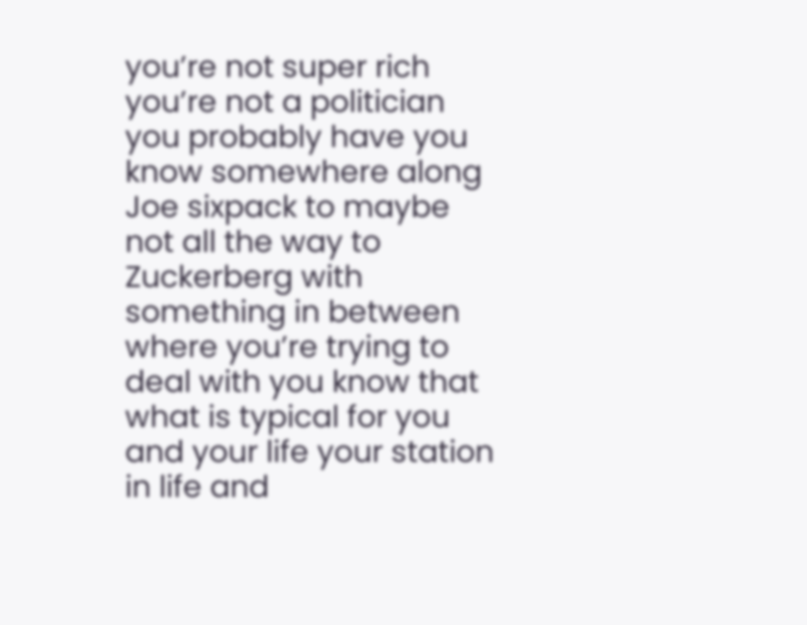you’re not super rich you’re not a politician you probably have you know somewhere along Joe sixpack to maybe not all the way to Zuckerberg with something in between where you’re trying to deal with you know that what is typical for you and your life your station in life and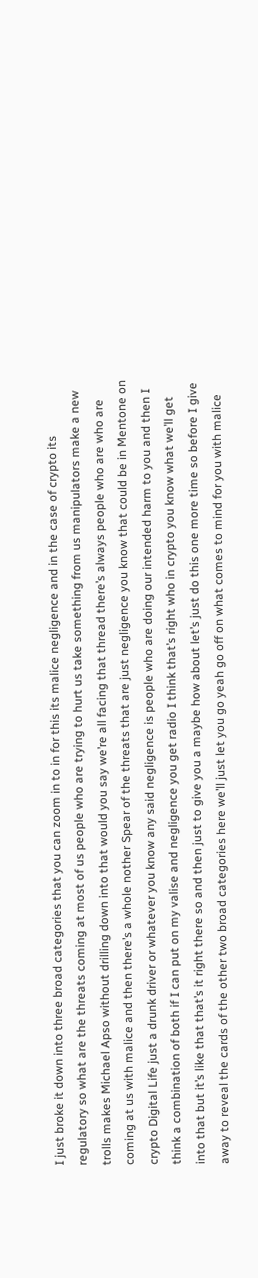I just broke it down into three broad categories that you can zoom in to in for this its malice negligence and in the case of crypto its regulatory so what are the threats coming at most of us people who are trying to hurt us take something from us manipulators make a new trolls makes Michael Apso without drilling down into that would you say we’re all facing that thread there’s always people who are who are coming at us with malice and then there’s a whole nother Spear of the threats that are just negligence you know that could be in Mentone on crypto Digital Life just a drunk driver or whatever you know any said negligence is people who are doing our intended harm to you and then I think a combination of both if I can put on my valise and negligence you get radio I think that’s right who in crypto you know what we’ll get into that but it’s like that that’s it right there so and then just to give you a maybe how about let’s just do this one more time so before I give away to reveal the cards of the other two broad categories here we’ll just let you go yeah go off on what comes to mind for you with malice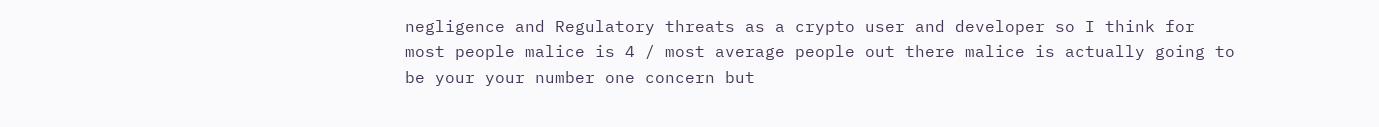negligence and Regulatory threats as a crypto user and developer so I think for most people malice is 4 / most average people out there malice is actually going to be your your number one concern but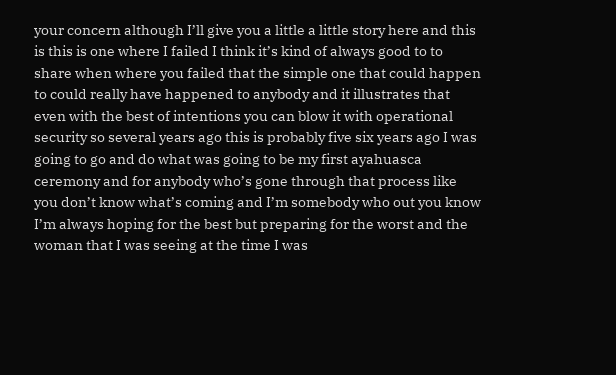your concern although I’ll give you a little a little story here and this is this is one where I failed I think it’s kind of always good to to share when where you failed that the simple one that could happen to could really have happened to anybody and it illustrates that even with the best of intentions you can blow it with operational security so several years ago this is probably five six years ago I was going to go and do what was going to be my first ayahuasca ceremony and for anybody who’s gone through that process like you don’t know what’s coming and I’m somebody who out you know I’m always hoping for the best but preparing for the worst and the woman that I was seeing at the time I was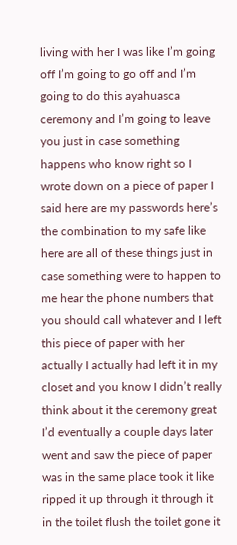living with her I was like I’m going off I’m going to go off and I’m going to do this ayahuasca ceremony and I’m going to leave you just in case something happens who know right so I wrote down on a piece of paper I said here are my passwords here’s the combination to my safe like here are all of these things just in case something were to happen to me hear the phone numbers that you should call whatever and I left this piece of paper with her actually I actually had left it in my closet and you know I didn’t really think about it the ceremony great I’d eventually a couple days later went and saw the piece of paper was in the same place took it like ripped it up through it through it in the toilet flush the toilet gone it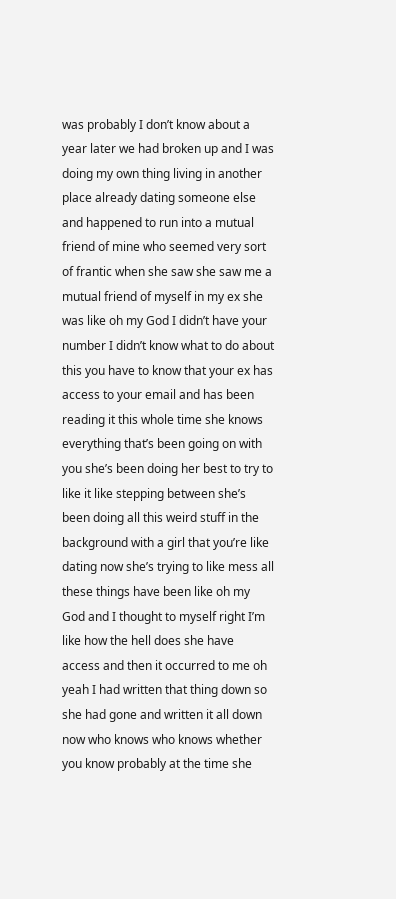was probably I don’t know about a year later we had broken up and I was doing my own thing living in another place already dating someone else and happened to run into a mutual friend of mine who seemed very sort of frantic when she saw she saw me a mutual friend of myself in my ex she was like oh my God I didn’t have your number I didn’t know what to do about this you have to know that your ex has access to your email and has been reading it this whole time she knows everything that’s been going on with you she’s been doing her best to try to like it like stepping between she’s been doing all this weird stuff in the background with a girl that you’re like dating now she’s trying to like mess all these things have been like oh my God and I thought to myself right I’m like how the hell does she have access and then it occurred to me oh yeah I had written that thing down so she had gone and written it all down now who knows who knows whether you know probably at the time she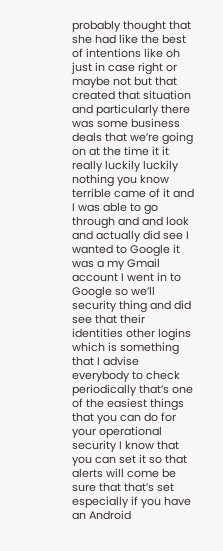probably thought that she had like the best of intentions like oh just in case right or maybe not but that created that situation and particularly there was some business deals that we’re going on at the time it it really luckily luckily nothing you know terrible came of it and I was able to go through and and look and actually did see I wanted to Google it was a my Gmail account I went in to Google so we’ll security thing and did see that their identities other logins which is something that I advise everybody to check periodically that’s one of the easiest things that you can do for your operational security I know that you can set it so that alerts will come be sure that that’s set especially if you have an Android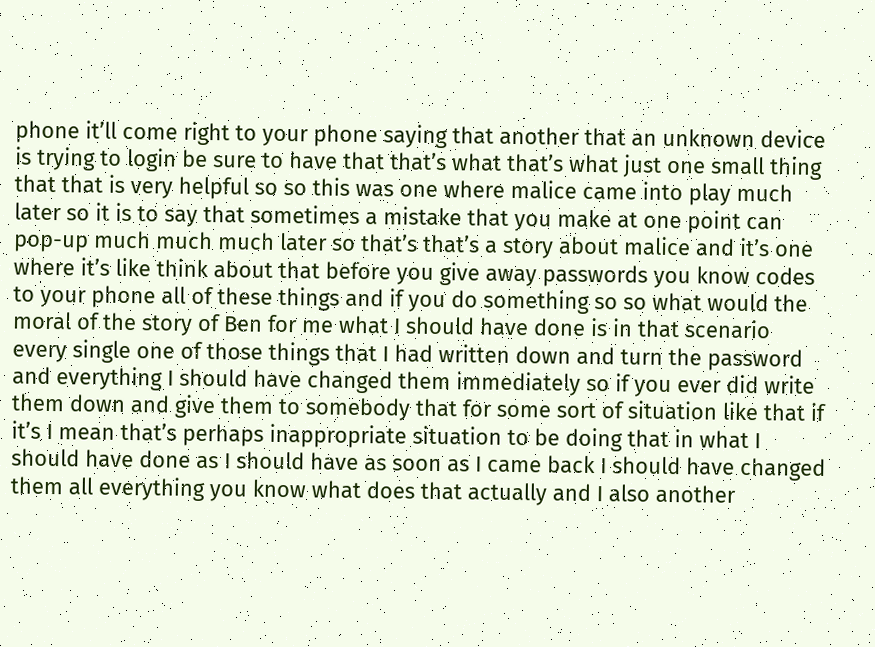phone it’ll come right to your phone saying that another that an unknown device is trying to login be sure to have that that’s what that’s what just one small thing that that is very helpful so so this was one where malice came into play much later so it is to say that sometimes a mistake that you make at one point can pop-up much much much later so that’s that’s a story about malice and it’s one where it’s like think about that before you give away passwords you know codes to your phone all of these things and if you do something so so what would the moral of the story of Ben for me what I should have done is in that scenario every single one of those things that I had written down and turn the password and everything I should have changed them immediately so if you ever did write them down and give them to somebody that for some sort of situation like that if it’s I mean that’s perhaps inappropriate situation to be doing that in what I should have done as I should have as soon as I came back I should have changed them all everything you know what does that actually and I also another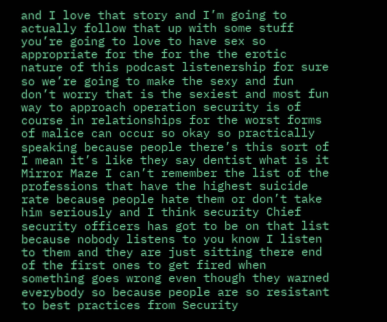and I love that story and I’m going to actually follow that up with some stuff you’re going to love to have sex so appropriate for the for the the erotic nature of this podcast listenership for sure so we’re going to make the sexy and fun don’t worry that is the sexiest and most fun way to approach operation security is of course in relationships for the worst forms of malice can occur so okay so practically speaking because people there’s this sort of I mean it’s like they say dentist what is it Mirror Maze I can’t remember the list of the professions that have the highest suicide rate because people hate them or don’t take him seriously and I think security Chief security officers has got to be on that list because nobody listens to you know I listen to them and they are just sitting there end of the first ones to get fired when something goes wrong even though they warned everybody so because people are so resistant to best practices from Security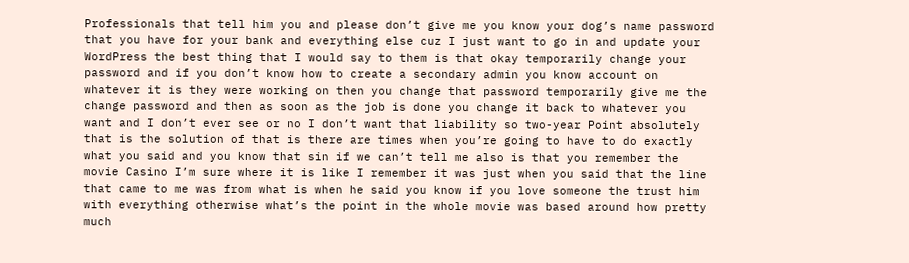Professionals that tell him you and please don’t give me you know your dog’s name password that you have for your bank and everything else cuz I just want to go in and update your WordPress the best thing that I would say to them is that okay temporarily change your password and if you don’t know how to create a secondary admin you know account on whatever it is they were working on then you change that password temporarily give me the change password and then as soon as the job is done you change it back to whatever you want and I don’t ever see or no I don’t want that liability so two-year Point absolutely that is the solution of that is there are times when you’re going to have to do exactly what you said and you know that sin if we can’t tell me also is that you remember the movie Casino I’m sure where it is like I remember it was just when you said that the line that came to me was from what is when he said you know if you love someone the trust him with everything otherwise what’s the point in the whole movie was based around how pretty much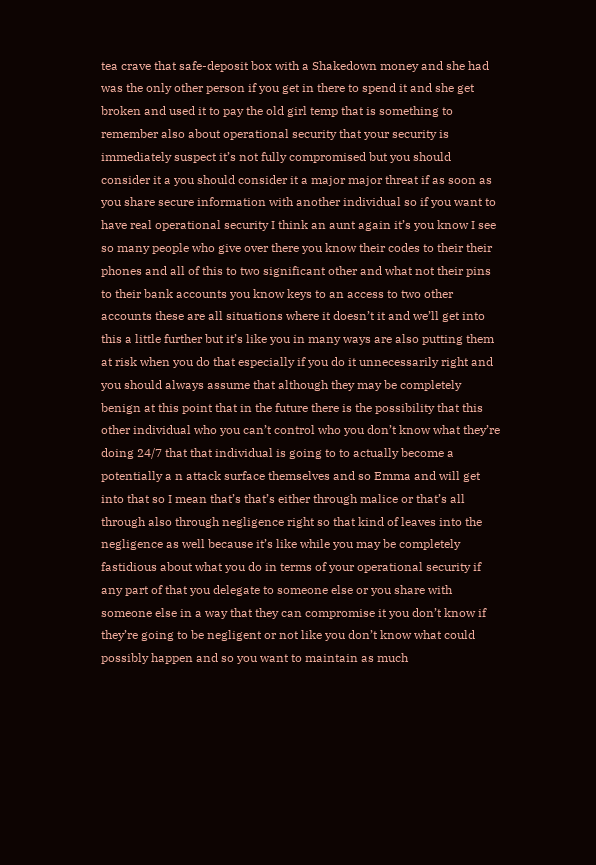tea crave that safe-deposit box with a Shakedown money and she had was the only other person if you get in there to spend it and she get broken and used it to pay the old girl temp that is something to remember also about operational security that your security is immediately suspect it’s not fully compromised but you should consider it a you should consider it a major major threat if as soon as you share secure information with another individual so if you want to have real operational security I think an aunt again it’s you know I see so many people who give over there you know their codes to their their phones and all of this to two significant other and what not their pins to their bank accounts you know keys to an access to two other accounts these are all situations where it doesn’t it and we’ll get into this a little further but it’s like you in many ways are also putting them at risk when you do that especially if you do it unnecessarily right and you should always assume that although they may be completely benign at this point that in the future there is the possibility that this other individual who you can’t control who you don’t know what they’re doing 24/7 that that individual is going to to actually become a potentially a n attack surface themselves and so Emma and will get into that so I mean that’s that’s either through malice or that’s all through also through negligence right so that kind of leaves into the negligence as well because it’s like while you may be completely fastidious about what you do in terms of your operational security if any part of that you delegate to someone else or you share with someone else in a way that they can compromise it you don’t know if they’re going to be negligent or not like you don’t know what could possibly happen and so you want to maintain as much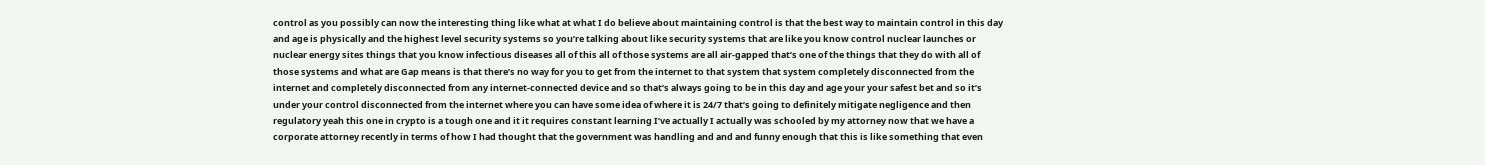control as you possibly can now the interesting thing like what at what I do believe about maintaining control is that the best way to maintain control in this day and age is physically and the highest level security systems so you’re talking about like security systems that are like you know control nuclear launches or nuclear energy sites things that you know infectious diseases all of this all of those systems are all air-gapped that’s one of the things that they do with all of those systems and what are Gap means is that there’s no way for you to get from the internet to that system that system completely disconnected from the internet and completely disconnected from any internet-connected device and so that’s always going to be in this day and age your your safest bet and so it’s under your control disconnected from the internet where you can have some idea of where it is 24/7 that’s going to definitely mitigate negligence and then regulatory yeah this one in crypto is a tough one and it it requires constant learning I’ve actually I actually was schooled by my attorney now that we have a corporate attorney recently in terms of how I had thought that the government was handling and and and funny enough that this is like something that even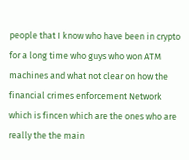people that I know who have been in crypto for a long time who guys who won ATM machines and what not clear on how the financial crimes enforcement Network which is fincen which are the ones who are really the the main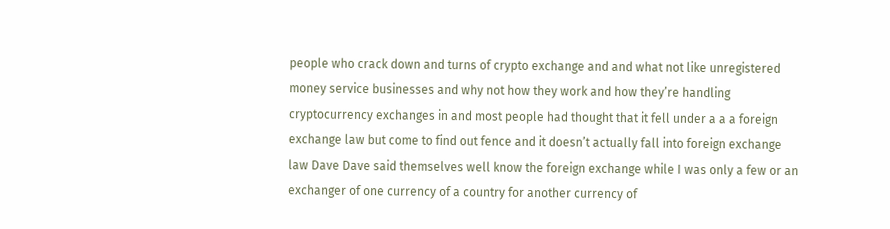people who crack down and turns of crypto exchange and and what not like unregistered money service businesses and why not how they work and how they’re handling cryptocurrency exchanges in and most people had thought that it fell under a a a foreign exchange law but come to find out fence and it doesn’t actually fall into foreign exchange law Dave Dave said themselves well know the foreign exchange while I was only a few or an exchanger of one currency of a country for another currency of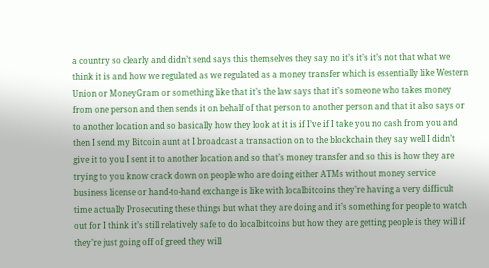a country so clearly and didn’t send says this themselves they say no it’s it’s it’s not that what we think it is and how we regulated as we regulated as a money transfer which is essentially like Western Union or MoneyGram or something like that it’s the law says that it’s someone who takes money from one person and then sends it on behalf of that person to another person and that it also says or to another location and so basically how they look at it is if I’ve if I take you no cash from you and then I send my Bitcoin aunt at I broadcast a transaction on to the blockchain they say well I didn’t give it to you I sent it to another location and so that’s money transfer and so this is how they are trying to you know crack down on people who are doing either ATMs without money service business license or hand-to-hand exchange is like with localbitcoins they’re having a very difficult time actually Prosecuting these things but what they are doing and it’s something for people to watch out for I think it’s still relatively safe to do localbitcoins but how they are getting people is they will if they’re just going off of greed they will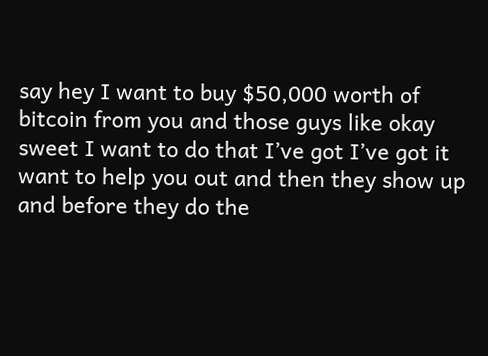say hey I want to buy $50,000 worth of bitcoin from you and those guys like okay sweet I want to do that I’ve got I’ve got it want to help you out and then they show up and before they do the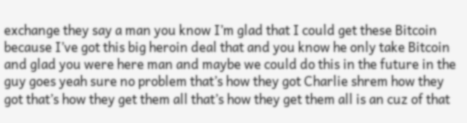exchange they say a man you know I’m glad that I could get these Bitcoin because I’ve got this big heroin deal that and you know he only take Bitcoin and glad you were here man and maybe we could do this in the future in the guy goes yeah sure no problem that’s how they got Charlie shrem how they got that’s how they get them all that’s how they get them all is an cuz of that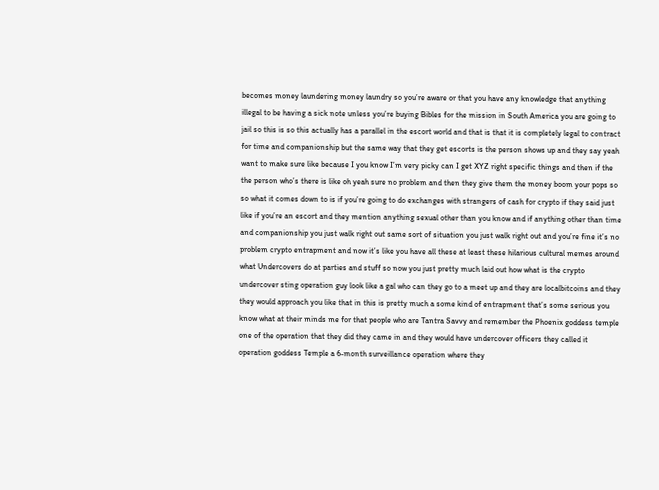becomes money laundering money laundry so you’re aware or that you have any knowledge that anything illegal to be having a sick note unless you’re buying Bibles for the mission in South America you are going to jail so this is so this actually has a parallel in the escort world and that is that it is completely legal to contract for time and companionship but the same way that they get escorts is the person shows up and they say yeah want to make sure like because I you know I’m very picky can I get XYZ right specific things and then if the the person who’s there is like oh yeah sure no problem and then they give them the money boom your pops so so what it comes down to is if you’re going to do exchanges with strangers of cash for crypto if they said just like if you’re an escort and they mention anything sexual other than you know and if anything other than time and companionship you just walk right out same sort of situation you just walk right out and you’re fine it’s no problem crypto entrapment and now it’s like you have all these at least these hilarious cultural memes around what Undercovers do at parties and stuff so now you just pretty much laid out how what is the crypto undercover sting operation guy look like a gal who can they go to a meet up and they are localbitcoins and they they would approach you like that in this is pretty much a some kind of entrapment that’s some serious you know what at their minds me for that people who are Tantra Savvy and remember the Phoenix goddess temple one of the operation that they did they came in and they would have undercover officers they called it operation goddess Temple a 6-month surveillance operation where they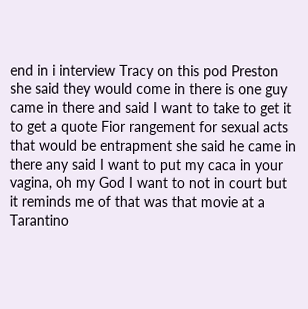end in i interview Tracy on this pod Preston she said they would come in there is one guy came in there and said I want to take to get it to get a quote Fior rangement for sexual acts that would be entrapment she said he came in there any said I want to put my caca in your vagina, oh my God I want to not in court but it reminds me of that was that movie at a Tarantino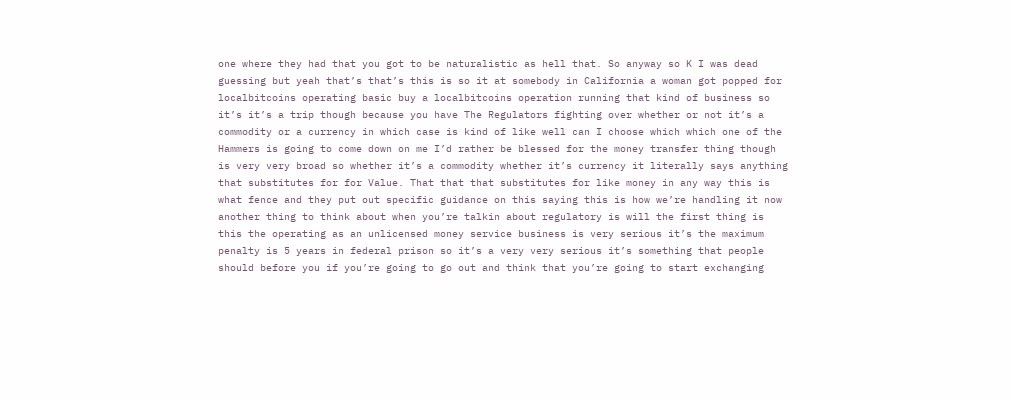one where they had that you got to be naturalistic as hell that. So anyway so K I was dead guessing but yeah that’s that’s this is so it at somebody in California a woman got popped for localbitcoins operating basic buy a localbitcoins operation running that kind of business so it’s it’s a trip though because you have The Regulators fighting over whether or not it’s a commodity or a currency in which case is kind of like well can I choose which which one of the Hammers is going to come down on me I’d rather be blessed for the money transfer thing though is very very broad so whether it’s a commodity whether it’s currency it literally says anything that substitutes for for Value. That that that substitutes for like money in any way this is what fence and they put out specific guidance on this saying this is how we’re handling it now another thing to think about when you’re talkin about regulatory is will the first thing is this the operating as an unlicensed money service business is very serious it’s the maximum penalty is 5 years in federal prison so it’s a very very serious it’s something that people should before you if you’re going to go out and think that you’re going to start exchanging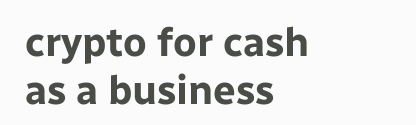crypto for cash as a business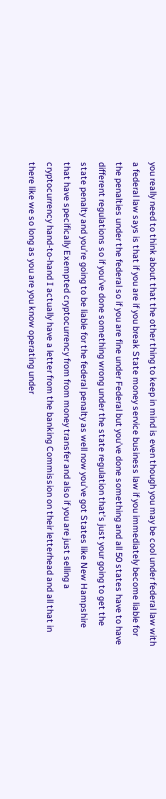you really need to think about that the other thing to keep in mind is even though you may be cool under federal law with a federal law says is that if you are if you break State money service business law if you immediately become liable for the penalties under the federal so if you are fine under Federal but you’ve done something and all 50 states have to have different regulations so if you’ve done something wrong under the state regulation that’s just your going to get the state penalty and you’re going to be liable for the federal penalty as well now you’ve got States like New Hampshire that have specifically Exempted cryptocurrency from from money transfer and also if you are just selling a cryptocurrency hand-to-hand I actually have a letter from the banking Commission on their letterhead and all that in there like we so long as you are you know operating under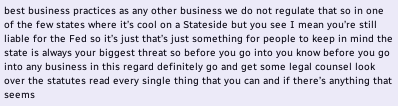best business practices as any other business we do not regulate that so in one of the few states where it’s cool on a Stateside but you see I mean you’re still liable for the Fed so it’s just that’s just something for people to keep in mind the state is always your biggest threat so before you go into you know before you go into any business in this regard definitely go and get some legal counsel look over the statutes read every single thing that you can and if there’s anything that seems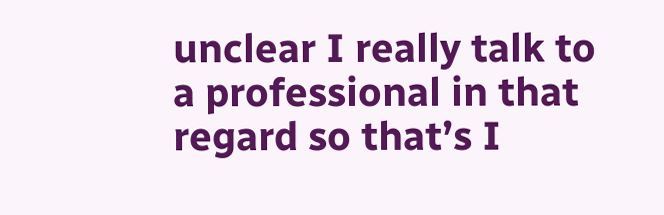unclear I really talk to a professional in that regard so that’s I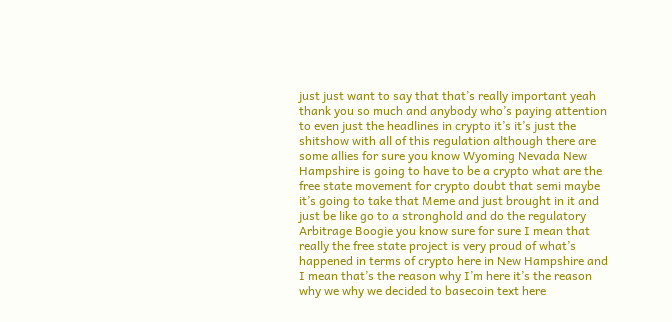just just want to say that that’s really important yeah thank you so much and anybody who’s paying attention to even just the headlines in crypto it’s it’s just the shitshow with all of this regulation although there are some allies for sure you know Wyoming Nevada New Hampshire is going to have to be a crypto what are the free state movement for crypto doubt that semi maybe it’s going to take that Meme and just brought in it and just be like go to a stronghold and do the regulatory Arbitrage Boogie you know sure for sure I mean that really the free state project is very proud of what’s happened in terms of crypto here in New Hampshire and I mean that’s the reason why I’m here it’s the reason why we why we decided to basecoin text here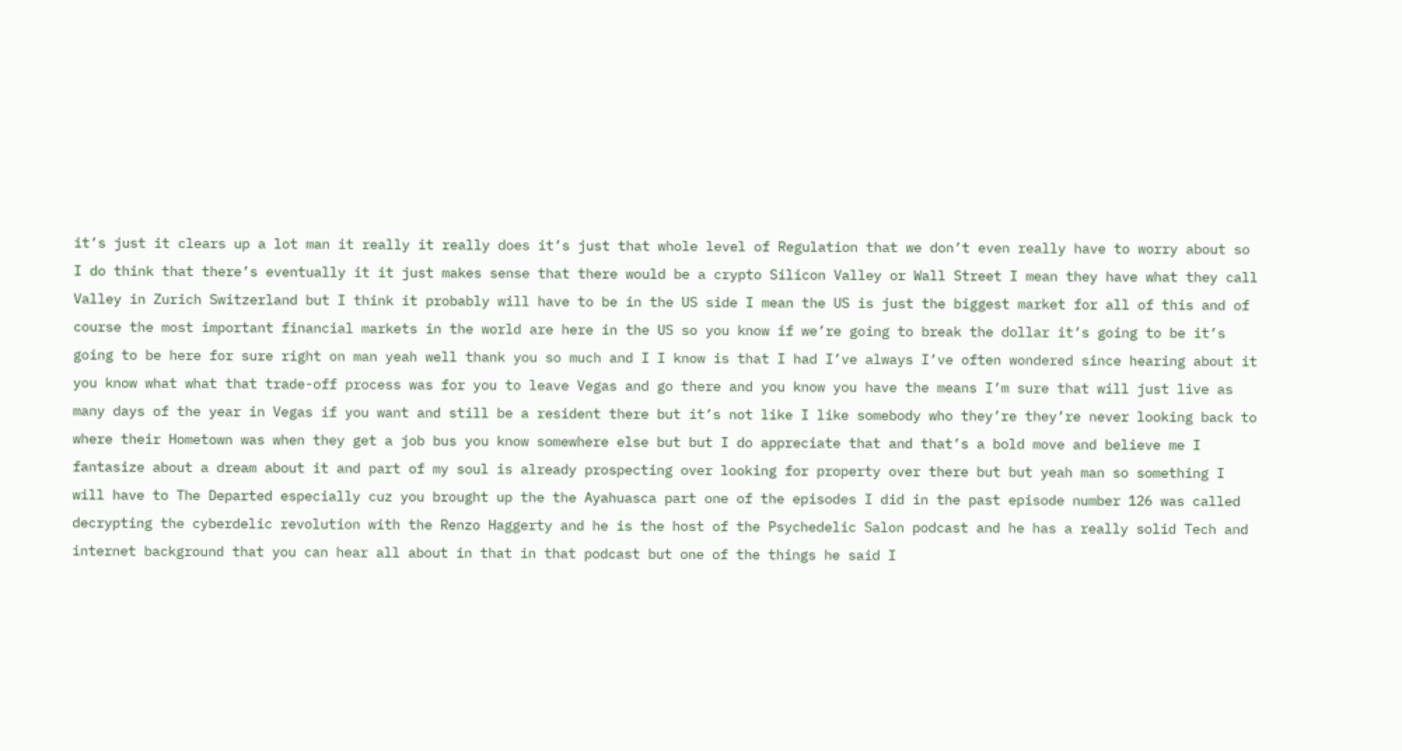it’s just it clears up a lot man it really it really does it’s just that whole level of Regulation that we don’t even really have to worry about so I do think that there’s eventually it it just makes sense that there would be a crypto Silicon Valley or Wall Street I mean they have what they call Valley in Zurich Switzerland but I think it probably will have to be in the US side I mean the US is just the biggest market for all of this and of course the most important financial markets in the world are here in the US so you know if we’re going to break the dollar it’s going to be it’s going to be here for sure right on man yeah well thank you so much and I I know is that I had I’ve always I’ve often wondered since hearing about it you know what what that trade-off process was for you to leave Vegas and go there and you know you have the means I’m sure that will just live as many days of the year in Vegas if you want and still be a resident there but it’s not like I like somebody who they’re they’re never looking back to where their Hometown was when they get a job bus you know somewhere else but but I do appreciate that and that’s a bold move and believe me I fantasize about a dream about it and part of my soul is already prospecting over looking for property over there but but yeah man so something I will have to The Departed especially cuz you brought up the the Ayahuasca part one of the episodes I did in the past episode number 126 was called decrypting the cyberdelic revolution with the Renzo Haggerty and he is the host of the Psychedelic Salon podcast and he has a really solid Tech and internet background that you can hear all about in that in that podcast but one of the things he said I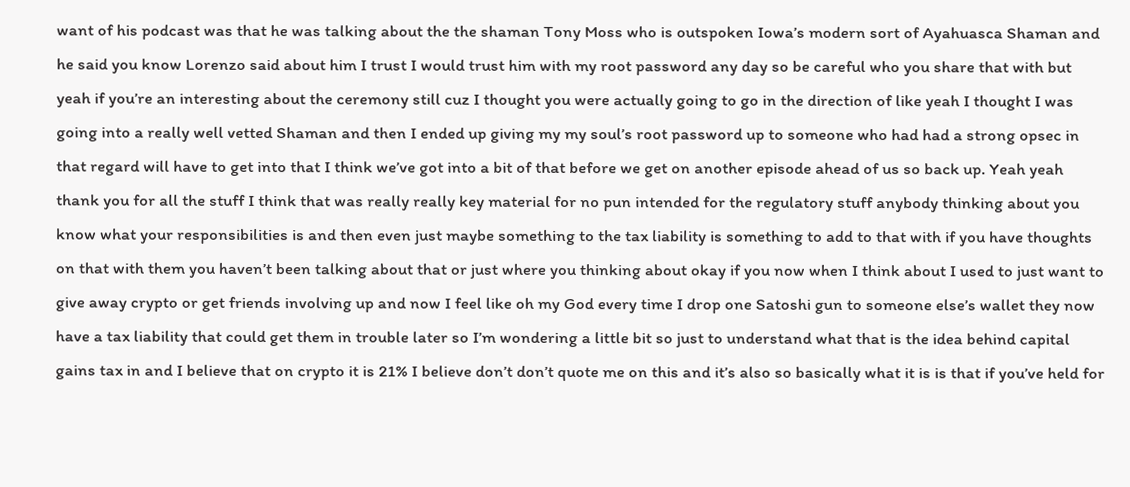want of his podcast was that he was talking about the the shaman Tony Moss who is outspoken Iowa’s modern sort of Ayahuasca Shaman and he said you know Lorenzo said about him I trust I would trust him with my root password any day so be careful who you share that with but yeah if you’re an interesting about the ceremony still cuz I thought you were actually going to go in the direction of like yeah I thought I was going into a really well vetted Shaman and then I ended up giving my my soul’s root password up to someone who had had a strong opsec in that regard will have to get into that I think we’ve got into a bit of that before we get on another episode ahead of us so back up. Yeah yeah thank you for all the stuff I think that was really really key material for no pun intended for the regulatory stuff anybody thinking about you know what your responsibilities is and then even just maybe something to the tax liability is something to add to that with if you have thoughts on that with them you haven’t been talking about that or just where you thinking about okay if you now when I think about I used to just want to give away crypto or get friends involving up and now I feel like oh my God every time I drop one Satoshi gun to someone else’s wallet they now have a tax liability that could get them in trouble later so I’m wondering a little bit so just to understand what that is the idea behind capital gains tax in and I believe that on crypto it is 21% I believe don’t don’t quote me on this and it’s also so basically what it is is that if you’ve held for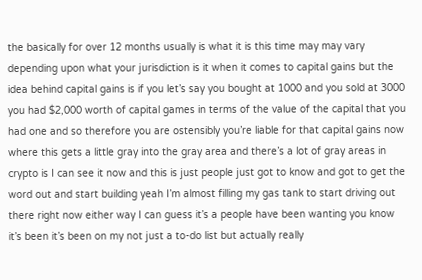the basically for over 12 months usually is what it is this time may may vary depending upon what your jurisdiction is it when it comes to capital gains but the idea behind capital gains is if you let’s say you bought at 1000 and you sold at 3000 you had $2,000 worth of capital games in terms of the value of the capital that you had one and so therefore you are ostensibly you’re liable for that capital gains now where this gets a little gray into the gray area and there’s a lot of gray areas in crypto is I can see it now and this is just people just got to know and got to get the word out and start building yeah I’m almost filling my gas tank to start driving out there right now either way I can guess it’s a people have been wanting you know it’s been it’s been on my not just a to-do list but actually really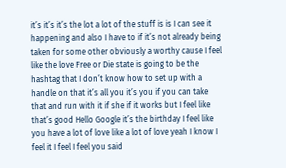it’s it’s it’s the lot a lot of the stuff is is I can see it happening and also I have to if it’s not already being taken for some other obviously a worthy cause I feel like the love Free or Die state is going to be the hashtag that I don’t know how to set up with a handle on that it’s all you it’s you if you can take that and run with it if she if it works but I feel like that’s good Hello Google it’s the birthday I feel like you have a lot of love like a lot of love yeah I know I feel it I feel I feel you said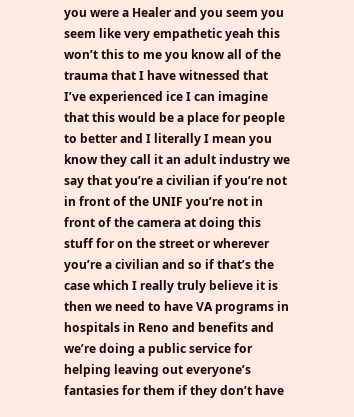you were a Healer and you seem you seem like very empathetic yeah this won’t this to me you know all of the trauma that I have witnessed that I’ve experienced ice I can imagine that this would be a place for people to better and I literally I mean you know they call it an adult industry we say that you’re a civilian if you’re not in front of the UNIF you’re not in front of the camera at doing this stuff for on the street or wherever you’re a civilian and so if that’s the case which I really truly believe it is then we need to have VA programs in hospitals in Reno and benefits and we’re doing a public service for helping leaving out everyone’s fantasies for them if they don’t have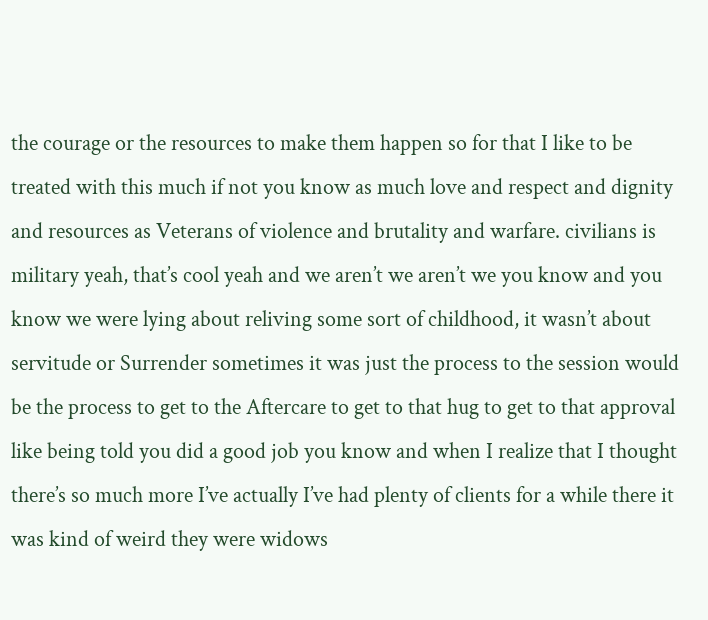the courage or the resources to make them happen so for that I like to be treated with this much if not you know as much love and respect and dignity and resources as Veterans of violence and brutality and warfare. civilians is military yeah, that’s cool yeah and we aren’t we aren’t we you know and you know we were lying about reliving some sort of childhood, it wasn’t about servitude or Surrender sometimes it was just the process to the session would be the process to get to the Aftercare to get to that hug to get to that approval like being told you did a good job you know and when I realize that I thought there’s so much more I’ve actually I’ve had plenty of clients for a while there it was kind of weird they were widows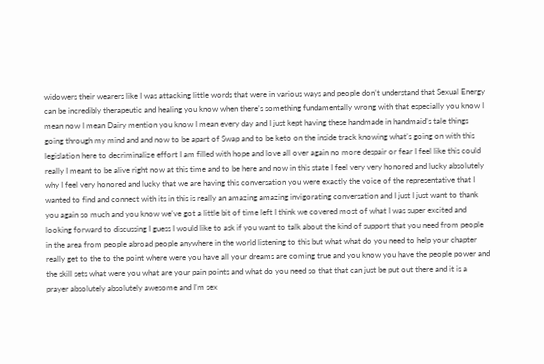widowers their wearers like I was attacking little words that were in various ways and people don’t understand that Sexual Energy can be incredibly therapeutic and healing you know when there’s something fundamentally wrong with that especially you know I mean now I mean Dairy mention you know I mean every day and I just kept having these handmade in handmaid’s tale things going through my mind and and now to be apart of Swap and to be keto on the inside track knowing what’s going on with this legislation here to decriminalize effort I am filled with hope and love all over again no more despair or fear I feel like this could really I meant to be alive right now at this time and to be here and now in this state I feel very very honored and lucky absolutely why I feel very honored and lucky that we are having this conversation you were exactly the voice of the representative that I wanted to find and connect with its in this is really an amazing amazing invigorating conversation and I just I just want to thank you again so much and you know we’ve got a little bit of time left I think we covered most of what I was super excited and looking forward to discussing I guess I would like to ask if you want to talk about the kind of support that you need from people in the area from people abroad people anywhere in the world listening to this but what what do you need to help your chapter really get to the to the point where were you have all your dreams are coming true and you know you have the people power and the skill sets what were you what are your pain points and what do you need so that that can just be put out there and it is a prayer absolutely absolutely awesome and I’m sex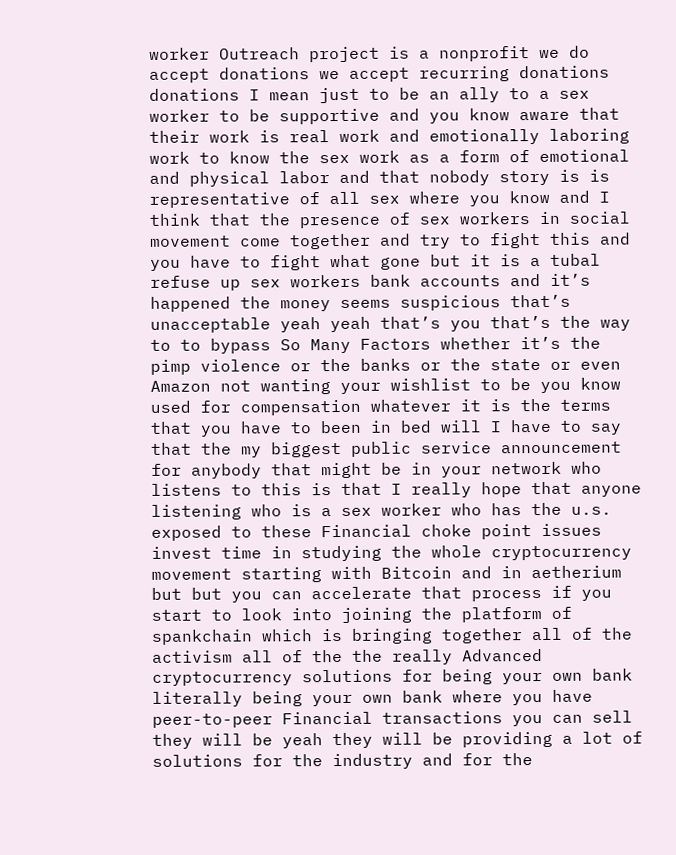worker Outreach project is a nonprofit we do accept donations we accept recurring donations donations I mean just to be an ally to a sex worker to be supportive and you know aware that their work is real work and emotionally laboring work to know the sex work as a form of emotional and physical labor and that nobody story is is representative of all sex where you know and I think that the presence of sex workers in social movement come together and try to fight this and you have to fight what gone but it is a tubal refuse up sex workers bank accounts and it’s happened the money seems suspicious that’s unacceptable yeah yeah that’s you that’s the way to to bypass So Many Factors whether it’s the pimp violence or the banks or the state or even Amazon not wanting your wishlist to be you know used for compensation whatever it is the terms that you have to been in bed will I have to say that the my biggest public service announcement for anybody that might be in your network who listens to this is that I really hope that anyone listening who is a sex worker who has the u.s. exposed to these Financial choke point issues invest time in studying the whole cryptocurrency movement starting with Bitcoin and in aetherium but but you can accelerate that process if you start to look into joining the platform of spankchain which is bringing together all of the activism all of the the really Advanced cryptocurrency solutions for being your own bank literally being your own bank where you have peer-to-peer Financial transactions you can sell they will be yeah they will be providing a lot of solutions for the industry and for the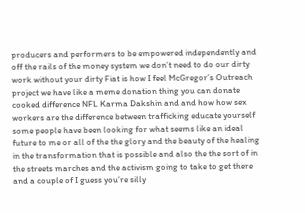producers and performers to be empowered independently and off the rails of the money system we don’t need to do our dirty work without your dirty Fiat is how I feel McGregor’s Outreach project we have like a meme donation thing you can donate cooked difference NFL Karma Dakshin and and how how sex workers are the difference between trafficking educate yourself some people have been looking for what seems like an ideal future to me or all of the the glory and the beauty of the healing in the transformation that is possible and also the the sort of in the streets marches and the activism going to take to get there and a couple of I guess you’re silly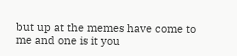but up at the memes have come to me and one is it you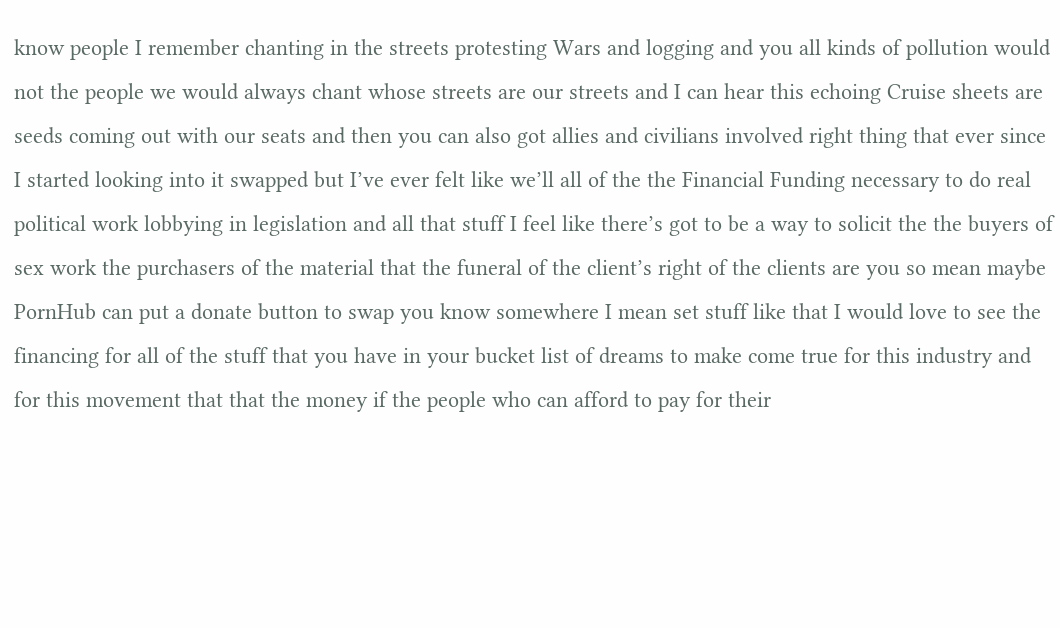know people I remember chanting in the streets protesting Wars and logging and you all kinds of pollution would not the people we would always chant whose streets are our streets and I can hear this echoing Cruise sheets are seeds coming out with our seats and then you can also got allies and civilians involved right thing that ever since I started looking into it swapped but I’ve ever felt like we’ll all of the the Financial Funding necessary to do real political work lobbying in legislation and all that stuff I feel like there’s got to be a way to solicit the the buyers of sex work the purchasers of the material that the funeral of the client’s right of the clients are you so mean maybe PornHub can put a donate button to swap you know somewhere I mean set stuff like that I would love to see the financing for all of the stuff that you have in your bucket list of dreams to make come true for this industry and for this movement that that the money if the people who can afford to pay for their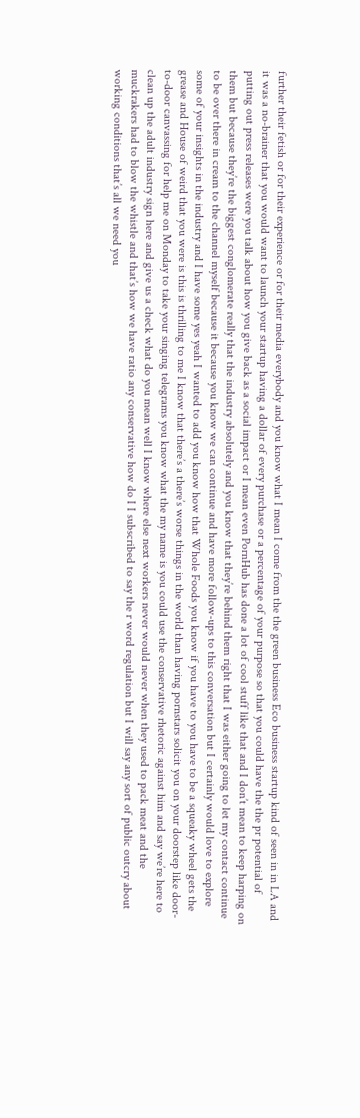further their fetish or for their experience or for their media everybody and you know what I mean I come from the the green business Eco business startup kind of seen in in LA and it was a no-brainer that you would want to launch your startup having a dollar of every purchase or a percentage of your purpose so that you could have the the pr potential of putting out press releases were you talk about how you give back as a social impact or I mean even PornHub has done a lot of cool stuff like that and I don’t mean to keep harping on them but because they’re the biggest conglomerate really that the industry absolutely and you know that they’re behind them right that I was either going to let my contact continue to be over there in cream to the channel myself because it because you know we can continue and have more follow-ups to this conversation but I certainly would love to explore some of your insights in the industry and I have some yes yeah I wanted to add you know how that Whole Foods you know if you have to you have to be a squeaky wheel gets the grease and House of weird that you were is this is thrilling to me I know that there’s a there’s worse things in the world than having pornstars solicit you on your doorstep like door-to-door canvassing for help me on Monday to take your singing telegrams you know what the my name is you could use the conservative rhetoric against him and say we’re here to clean up the adult industry sign here and give us a check what do you mean well I know where else next workers never would never when they used to pack meat and the muckrakers had to blow the whistle and that’s how we have ratio any conservative how do I I subscribed to say the r word regulation but I will say any sort of public outcry about working conditions that’s all we need you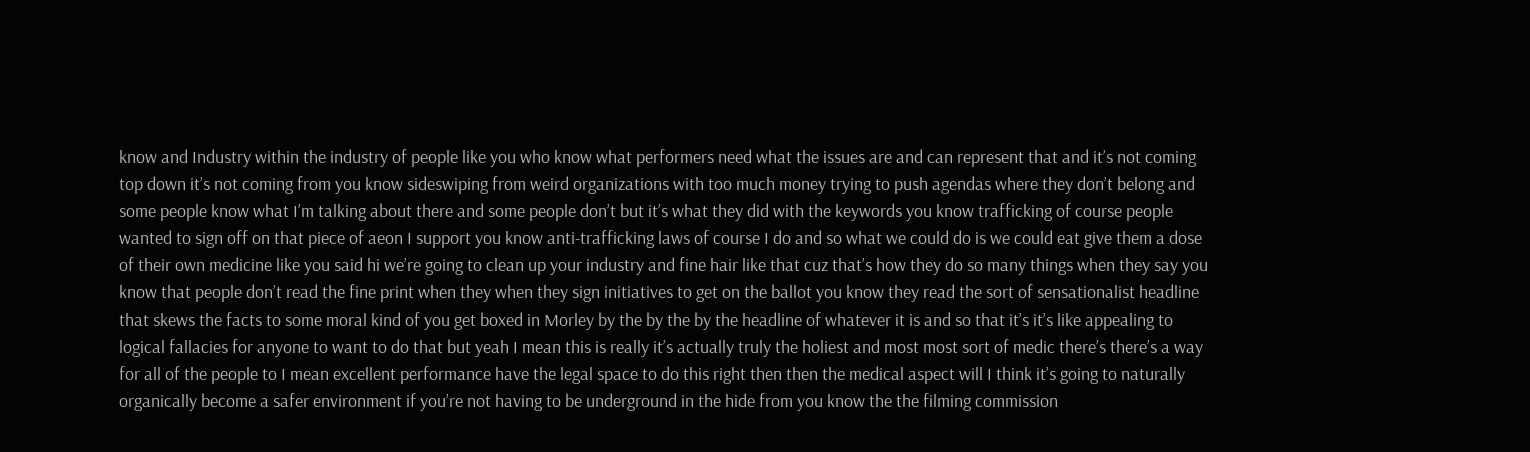know and Industry within the industry of people like you who know what performers need what the issues are and can represent that and it’s not coming top down it’s not coming from you know sideswiping from weird organizations with too much money trying to push agendas where they don’t belong and some people know what I’m talking about there and some people don’t but it’s what they did with the keywords you know trafficking of course people wanted to sign off on that piece of aeon I support you know anti-trafficking laws of course I do and so what we could do is we could eat give them a dose of their own medicine like you said hi we’re going to clean up your industry and fine hair like that cuz that’s how they do so many things when they say you know that people don’t read the fine print when they when they sign initiatives to get on the ballot you know they read the sort of sensationalist headline that skews the facts to some moral kind of you get boxed in Morley by the by the by the headline of whatever it is and so that it’s it’s like appealing to logical fallacies for anyone to want to do that but yeah I mean this is really it’s actually truly the holiest and most most sort of medic there’s there’s a way for all of the people to I mean excellent performance have the legal space to do this right then then the medical aspect will I think it’s going to naturally organically become a safer environment if you’re not having to be underground in the hide from you know the the filming commission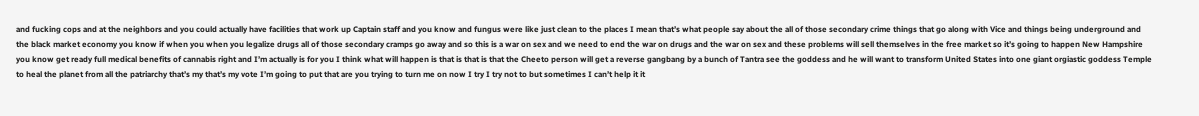and fucking cops and at the neighbors and you could actually have facilities that work up Captain staff and you know and fungus were like just clean to the places I mean that’s what people say about the all of those secondary crime things that go along with Vice and things being underground and the black market economy you know if when you when you legalize drugs all of those secondary cramps go away and so this is a war on sex and we need to end the war on drugs and the war on sex and these problems will sell themselves in the free market so it’s going to happen New Hampshire you know get ready full medical benefits of cannabis right and I’m actually is for you I think what will happen is that is that is that the Cheeto person will get a reverse gangbang by a bunch of Tantra see the goddess and he will want to transform United States into one giant orgiastic goddess Temple to heal the planet from all the patriarchy that’s my that’s my vote I’m going to put that are you trying to turn me on now I try I try not to but sometimes I can’t help it it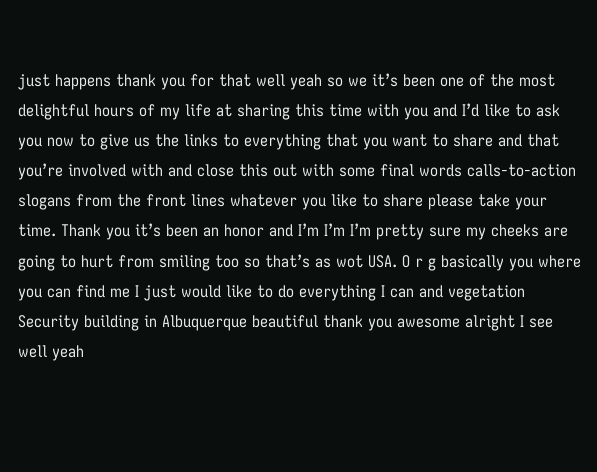just happens thank you for that well yeah so we it’s been one of the most delightful hours of my life at sharing this time with you and I’d like to ask you now to give us the links to everything that you want to share and that you’re involved with and close this out with some final words calls-to-action slogans from the front lines whatever you like to share please take your time. Thank you it’s been an honor and I’m I’m I’m pretty sure my cheeks are going to hurt from smiling too so that’s as wot USA. O r g basically you where you can find me I just would like to do everything I can and vegetation Security building in Albuquerque beautiful thank you awesome alright I see well yeah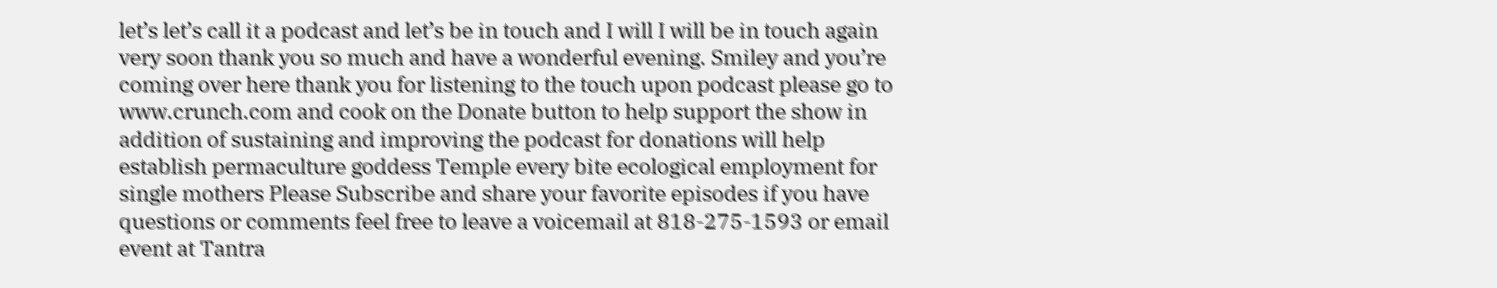let’s let’s call it a podcast and let’s be in touch and I will I will be in touch again very soon thank you so much and have a wonderful evening. Smiley and you’re coming over here thank you for listening to the touch upon podcast please go to www.crunch.com and cook on the Donate button to help support the show in addition of sustaining and improving the podcast for donations will help establish permaculture goddess Temple every bite ecological employment for single mothers Please Subscribe and share your favorite episodes if you have questions or comments feel free to leave a voicemail at 818-275-1593 or email event at Tantra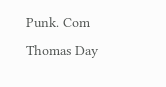Punk. Com Thomas Day